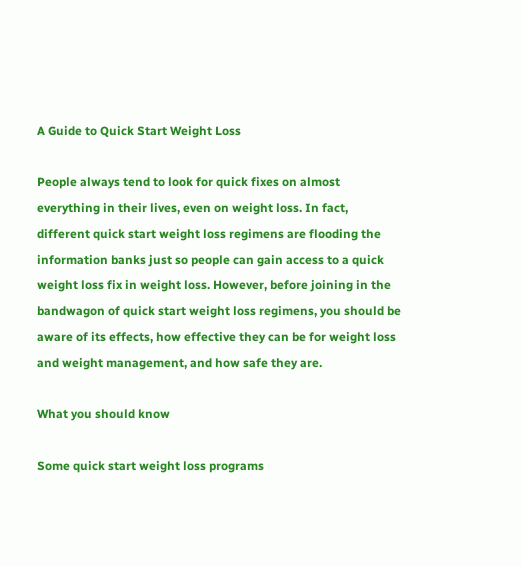A Guide to Quick Start Weight Loss

People always tend to look for quick fixes on almost everything in their lives, even on weight loss. In fact, different quick start weight loss regimens are flooding the information banks just so people can gain access to a quick weight loss fix in weight loss. However, before joining in the bandwagon of quick start weight loss regimens, you should be aware of its effects, how effective they can be for weight loss and weight management, and how safe they are.

What you should know

Some quick start weight loss programs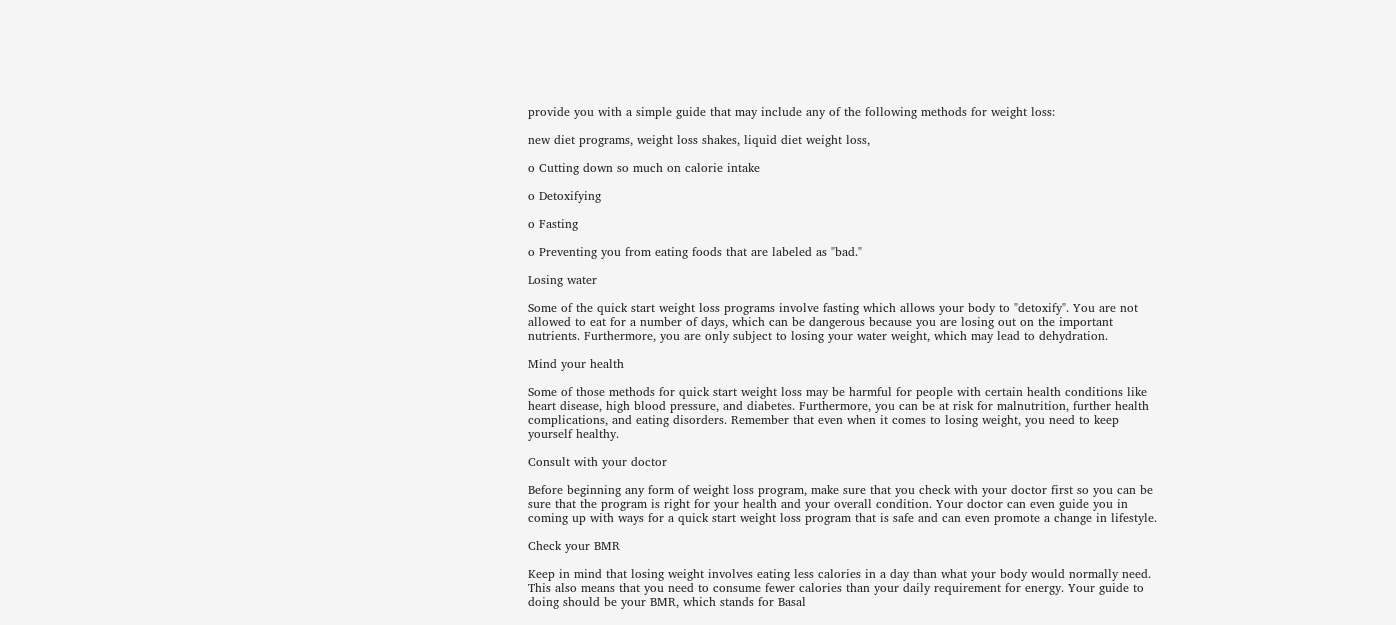provide you with a simple guide that may include any of the following methods for weight loss:

new diet programs, weight loss shakes, liquid diet weight loss,

o Cutting down so much on calorie intake

o Detoxifying

o Fasting

o Preventing you from eating foods that are labeled as "bad."

Losing water

Some of the quick start weight loss programs involve fasting which allows your body to "detoxify". You are not allowed to eat for a number of days, which can be dangerous because you are losing out on the important nutrients. Furthermore, you are only subject to losing your water weight, which may lead to dehydration.

Mind your health

Some of those methods for quick start weight loss may be harmful for people with certain health conditions like heart disease, high blood pressure, and diabetes. Furthermore, you can be at risk for malnutrition, further health complications, and eating disorders. Remember that even when it comes to losing weight, you need to keep yourself healthy.

Consult with your doctor

Before beginning any form of weight loss program, make sure that you check with your doctor first so you can be sure that the program is right for your health and your overall condition. Your doctor can even guide you in coming up with ways for a quick start weight loss program that is safe and can even promote a change in lifestyle.

Check your BMR

Keep in mind that losing weight involves eating less calories in a day than what your body would normally need. This also means that you need to consume fewer calories than your daily requirement for energy. Your guide to doing should be your BMR, which stands for Basal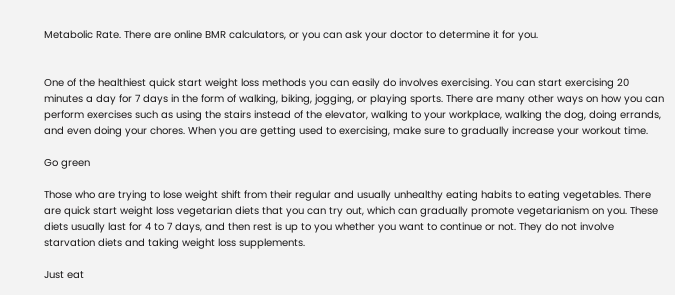Metabolic Rate. There are online BMR calculators, or you can ask your doctor to determine it for you.


One of the healthiest quick start weight loss methods you can easily do involves exercising. You can start exercising 20 minutes a day for 7 days in the form of walking, biking, jogging, or playing sports. There are many other ways on how you can perform exercises such as using the stairs instead of the elevator, walking to your workplace, walking the dog, doing errands, and even doing your chores. When you are getting used to exercising, make sure to gradually increase your workout time.

Go green

Those who are trying to lose weight shift from their regular and usually unhealthy eating habits to eating vegetables. There are quick start weight loss vegetarian diets that you can try out, which can gradually promote vegetarianism on you. These diets usually last for 4 to 7 days, and then rest is up to you whether you want to continue or not. They do not involve starvation diets and taking weight loss supplements.

Just eat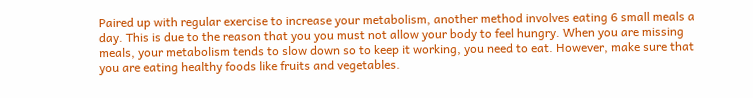Paired up with regular exercise to increase your metabolism, another method involves eating 6 small meals a day. This is due to the reason that you you must not allow your body to feel hungry. When you are missing meals, your metabolism tends to slow down so to keep it working, you need to eat. However, make sure that you are eating healthy foods like fruits and vegetables.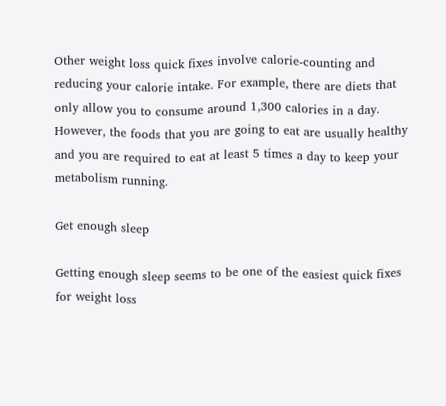Other weight loss quick fixes involve calorie-counting and reducing your calorie intake. For example, there are diets that only allow you to consume around 1,300 calories in a day. However, the foods that you are going to eat are usually healthy and you are required to eat at least 5 times a day to keep your metabolism running.

Get enough sleep

Getting enough sleep seems to be one of the easiest quick fixes for weight loss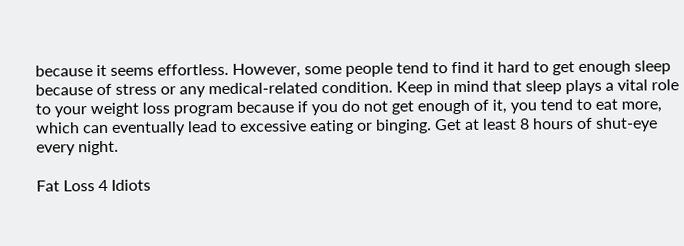because it seems effortless. However, some people tend to find it hard to get enough sleep because of stress or any medical-related condition. Keep in mind that sleep plays a vital role to your weight loss program because if you do not get enough of it, you tend to eat more, which can eventually lead to excessive eating or binging. Get at least 8 hours of shut-eye every night.

Fat Loss 4 Idiots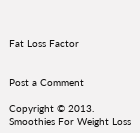Fat Loss Factor


Post a Comment

Copyright © 2013. Smoothies For Weight Loss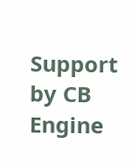Support by CB Engine